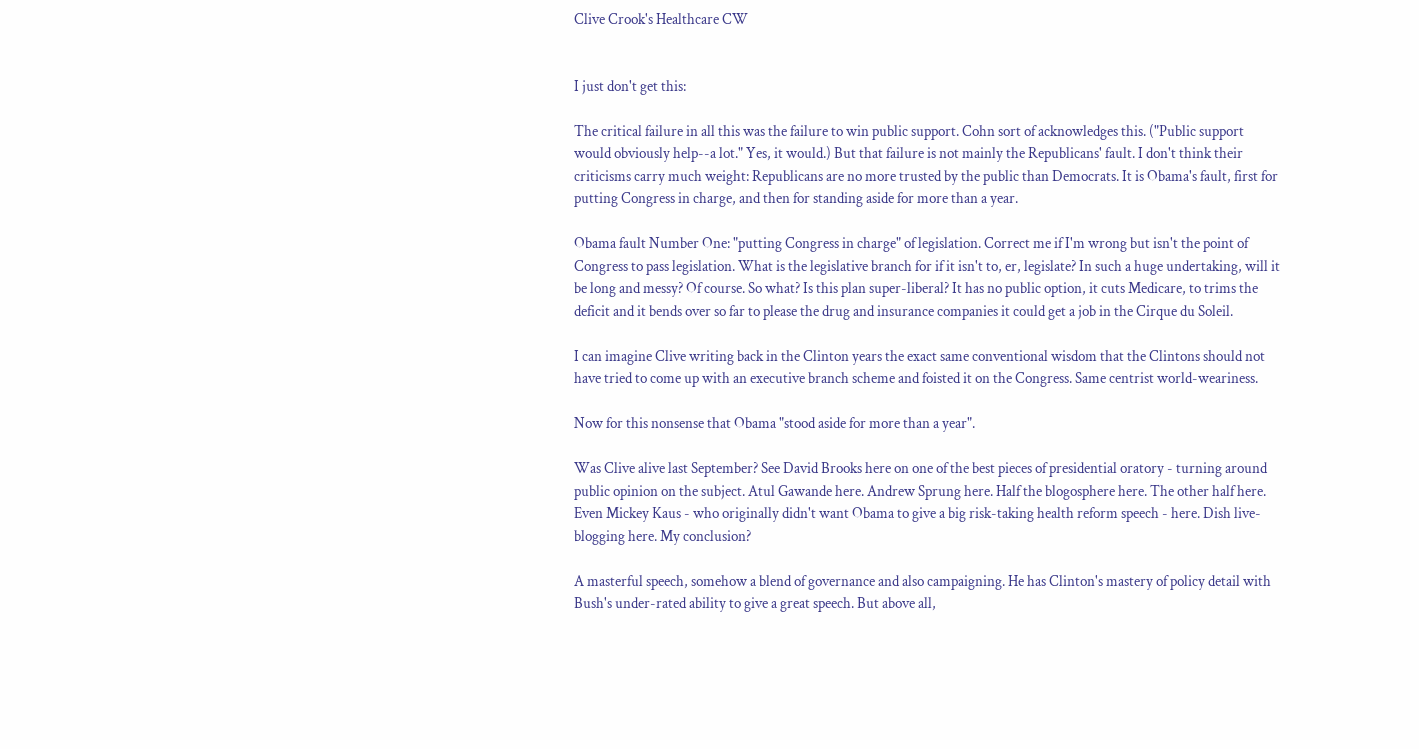Clive Crook's Healthcare CW


I just don't get this:

The critical failure in all this was the failure to win public support. Cohn sort of acknowledges this. ("Public support would obviously help--a lot." Yes, it would.) But that failure is not mainly the Republicans' fault. I don't think their criticisms carry much weight: Republicans are no more trusted by the public than Democrats. It is Obama's fault, first for putting Congress in charge, and then for standing aside for more than a year.

Obama fault Number One: "putting Congress in charge" of legislation. Correct me if I'm wrong but isn't the point of Congress to pass legislation. What is the legislative branch for if it isn't to, er, legislate? In such a huge undertaking, will it be long and messy? Of course. So what? Is this plan super-liberal? It has no public option, it cuts Medicare, to trims the deficit and it bends over so far to please the drug and insurance companies it could get a job in the Cirque du Soleil.

I can imagine Clive writing back in the Clinton years the exact same conventional wisdom that the Clintons should not have tried to come up with an executive branch scheme and foisted it on the Congress. Same centrist world-weariness.

Now for this nonsense that Obama "stood aside for more than a year".

Was Clive alive last September? See David Brooks here on one of the best pieces of presidential oratory - turning around public opinion on the subject. Atul Gawande here. Andrew Sprung here. Half the blogosphere here. The other half here. Even Mickey Kaus - who originally didn't want Obama to give a big risk-taking health reform speech - here. Dish live-blogging here. My conclusion?

A masterful speech, somehow a blend of governance and also campaigning. He has Clinton's mastery of policy detail with Bush's under-rated ability to give a great speech. But above all,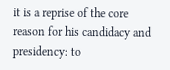it is a reprise of the core reason for his candidacy and presidency: to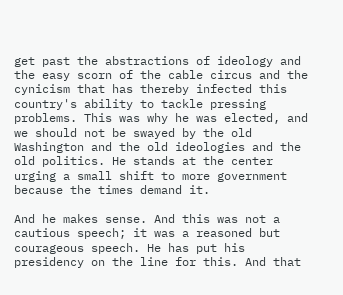get past the abstractions of ideology and the easy scorn of the cable circus and the cynicism that has thereby infected this country's ability to tackle pressing problems. This was why he was elected, and we should not be swayed by the old Washington and the old ideologies and the old politics. He stands at the center urging a small shift to more government because the times demand it.

And he makes sense. And this was not a cautious speech; it was a reasoned but courageous speech. He has put his presidency on the line for this. And that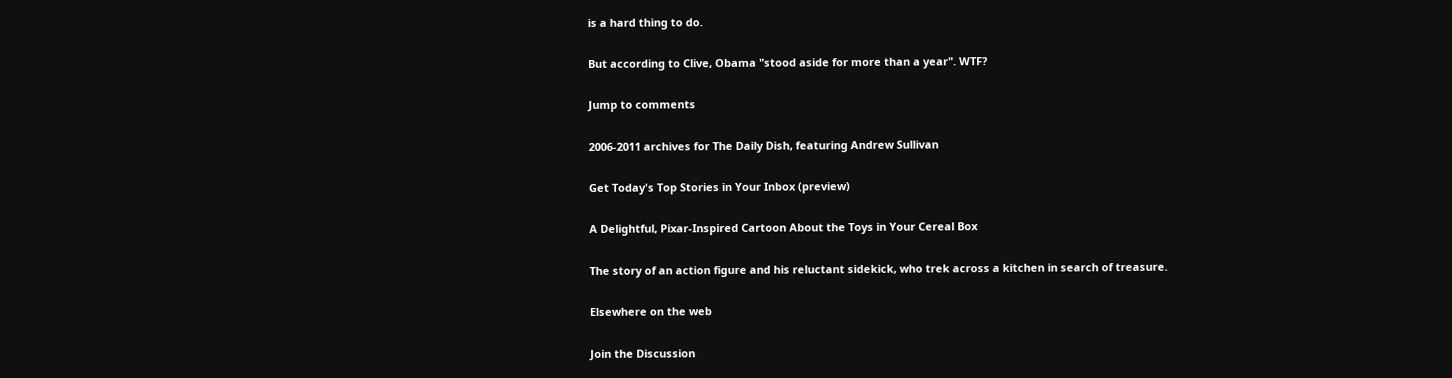is a hard thing to do.

But according to Clive, Obama "stood aside for more than a year". WTF?

Jump to comments

2006-2011 archives for The Daily Dish, featuring Andrew Sullivan

Get Today's Top Stories in Your Inbox (preview)

A Delightful, Pixar-Inspired Cartoon About the Toys in Your Cereal Box

The story of an action figure and his reluctant sidekick, who trek across a kitchen in search of treasure.

Elsewhere on the web

Join the Discussion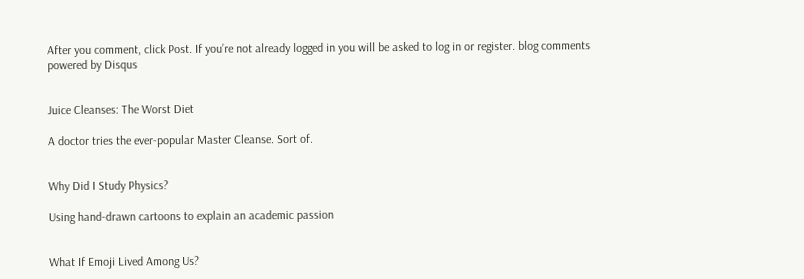After you comment, click Post. If you’re not already logged in you will be asked to log in or register. blog comments powered by Disqus


Juice Cleanses: The Worst Diet

A doctor tries the ever-popular Master Cleanse. Sort of.


Why Did I Study Physics?

Using hand-drawn cartoons to explain an academic passion


What If Emoji Lived Among Us?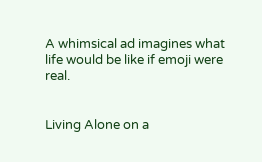A whimsical ad imagines what life would be like if emoji were real.


Living Alone on a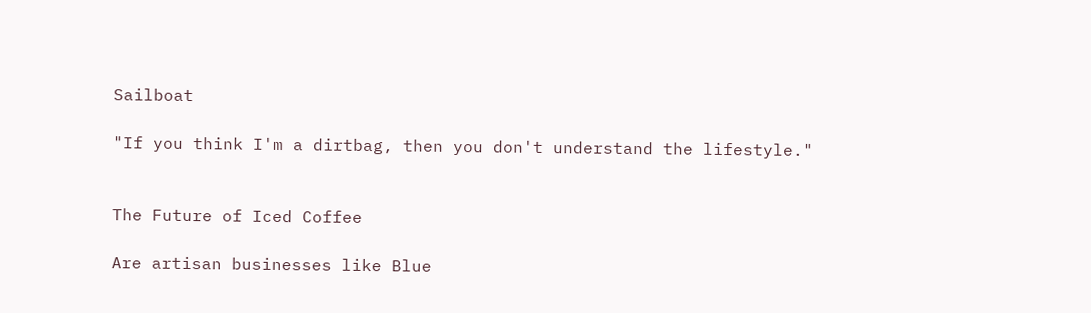Sailboat

"If you think I'm a dirtbag, then you don't understand the lifestyle."


The Future of Iced Coffee

Are artisan businesses like Blue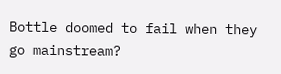Bottle doomed to fail when they go mainstream?